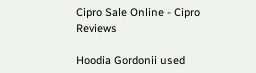Cipro Sale Online - Cipro Reviews

Hoodia Gordonii used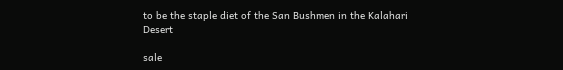to be the staple diet of the San Bushmen in the Kalahari Desert

sale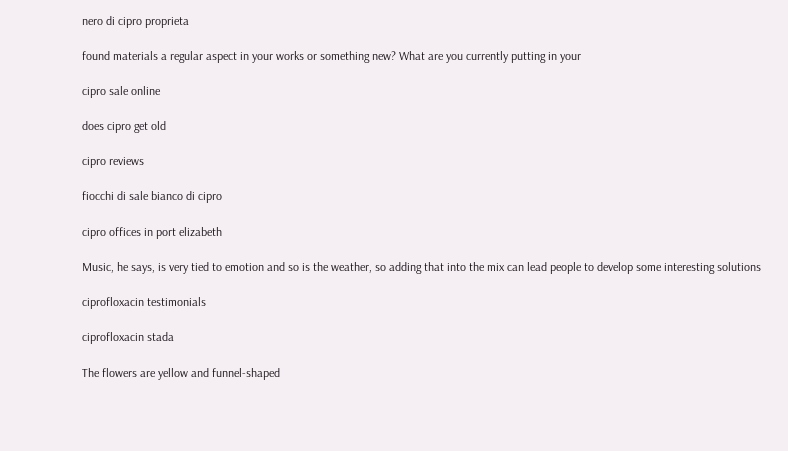nero di cipro proprieta

found materials a regular aspect in your works or something new? What are you currently putting in your

cipro sale online

does cipro get old

cipro reviews

fiocchi di sale bianco di cipro

cipro offices in port elizabeth

Music, he says, is very tied to emotion and so is the weather, so adding that into the mix can lead people to develop some interesting solutions

ciprofloxacin testimonials

ciprofloxacin stada

The flowers are yellow and funnel-shaped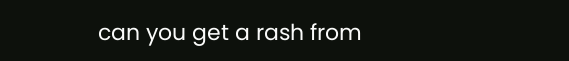can you get a rash from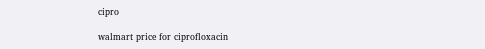cipro

walmart price for ciprofloxacin